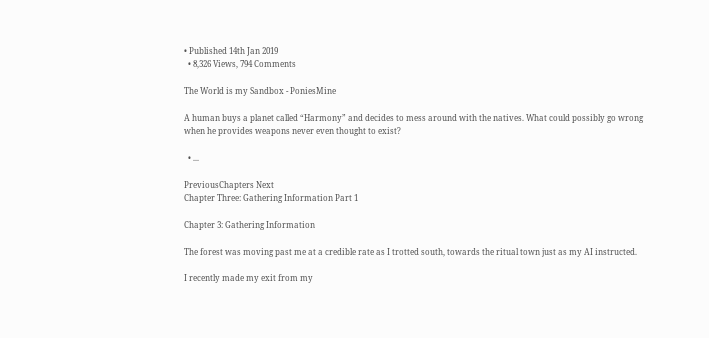• Published 14th Jan 2019
  • 8,326 Views, 794 Comments

The World is my Sandbox - PoniesMine

A human buys a planet called “Harmony” and decides to mess around with the natives. What could possibly go wrong when he provides weapons never even thought to exist?

  • ...

PreviousChapters Next
Chapter Three: Gathering Information Part 1

Chapter 3: Gathering Information

The forest was moving past me at a credible rate as I trotted south, towards the ritual town just as my AI instructed.

I recently made my exit from my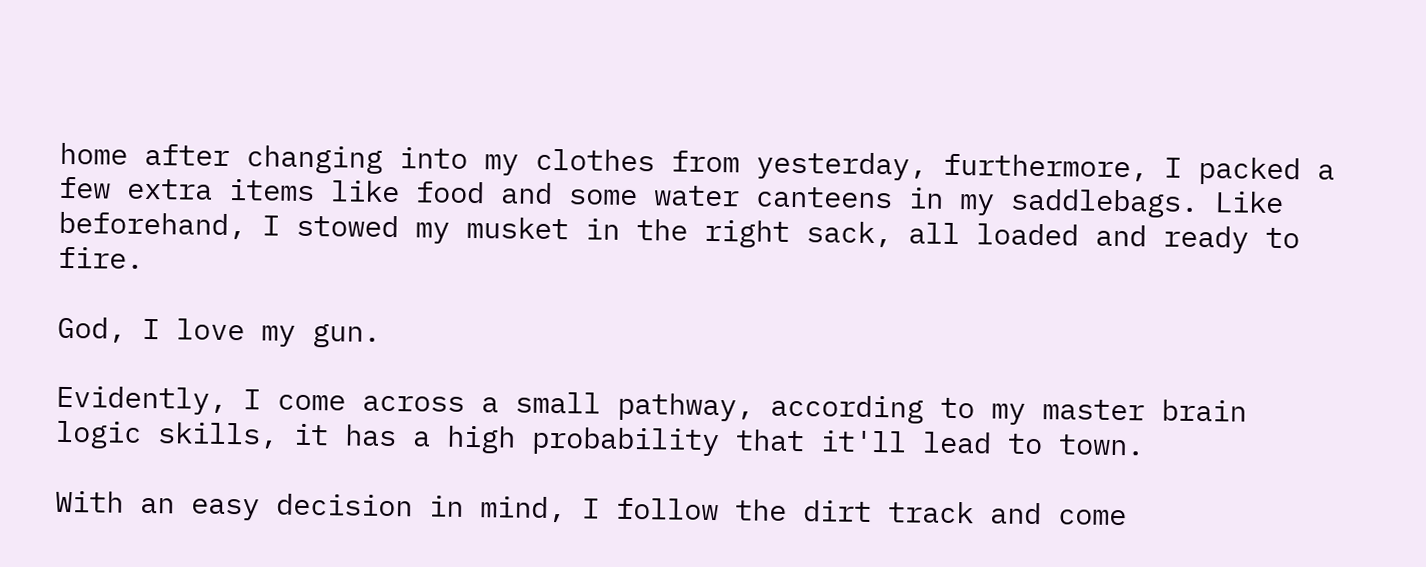home after changing into my clothes from yesterday, furthermore, I packed a few extra items like food and some water canteens in my saddlebags. Like beforehand, I stowed my musket in the right sack, all loaded and ready to fire.

God, I love my gun.

Evidently, I come across a small pathway, according to my master brain logic skills, it has a high probability that it'll lead to town.

With an easy decision in mind, I follow the dirt track and come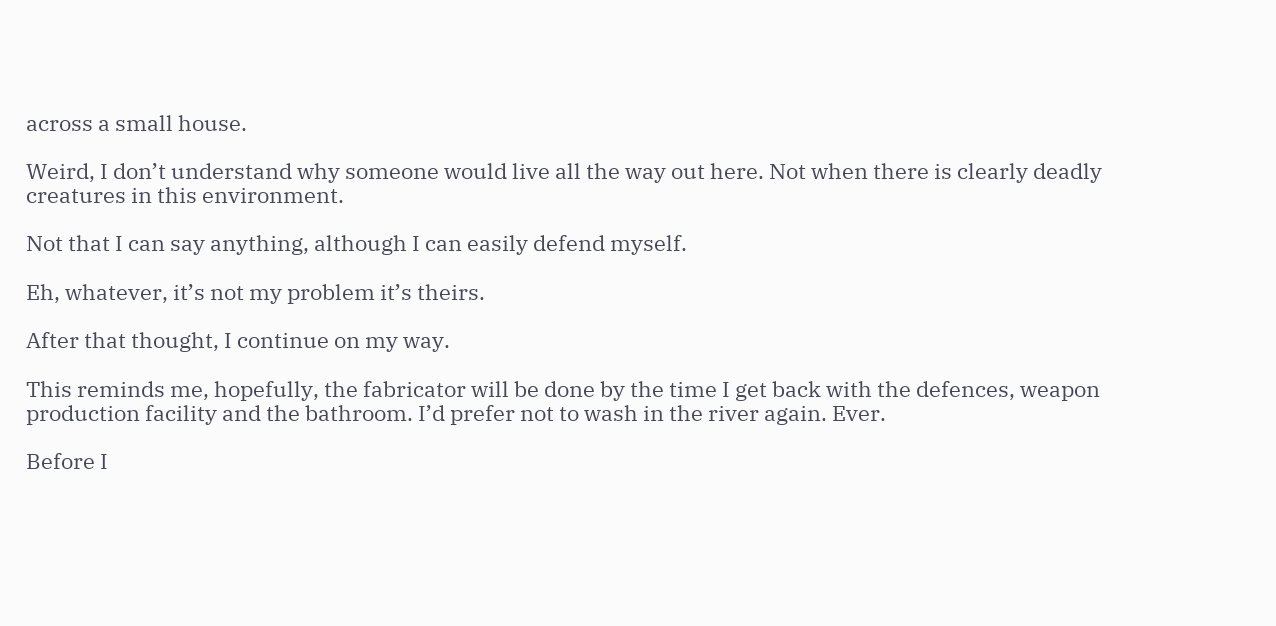across a small house.

Weird, I don’t understand why someone would live all the way out here. Not when there is clearly deadly creatures in this environment.

Not that I can say anything, although I can easily defend myself.

Eh, whatever, it’s not my problem it’s theirs.

After that thought, I continue on my way.

This reminds me, hopefully, the fabricator will be done by the time I get back with the defences, weapon production facility and the bathroom. I’d prefer not to wash in the river again. Ever.

Before I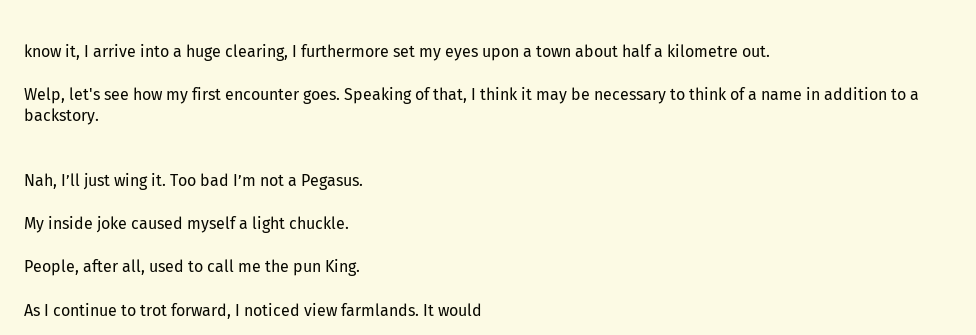know it, I arrive into a huge clearing, I furthermore set my eyes upon a town about half a kilometre out.

Welp, let's see how my first encounter goes. Speaking of that, I think it may be necessary to think of a name in addition to a backstory.


Nah, I’ll just wing it. Too bad I’m not a Pegasus.

My inside joke caused myself a light chuckle.

People, after all, used to call me the pun King.

As I continue to trot forward, I noticed view farmlands. It would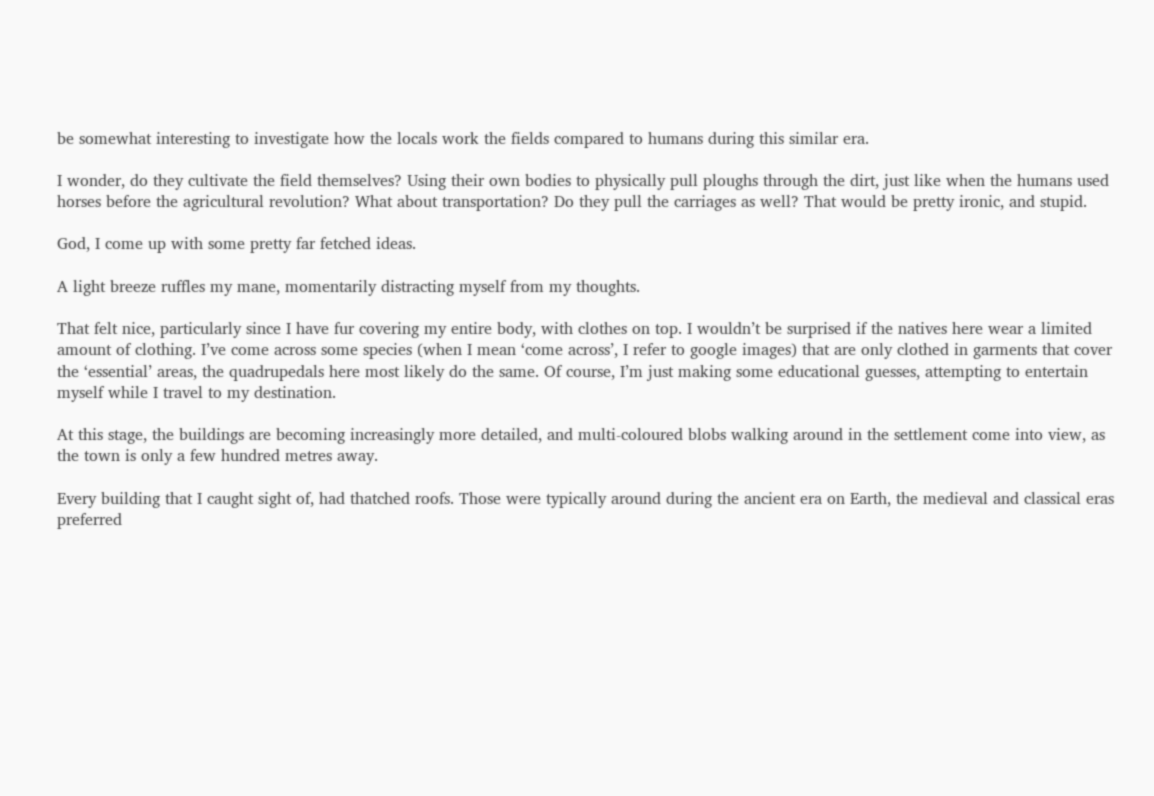be somewhat interesting to investigate how the locals work the fields compared to humans during this similar era.

I wonder, do they cultivate the field themselves? Using their own bodies to physically pull ploughs through the dirt, just like when the humans used horses before the agricultural revolution? What about transportation? Do they pull the carriages as well? That would be pretty ironic, and stupid.

God, I come up with some pretty far fetched ideas.

A light breeze ruffles my mane, momentarily distracting myself from my thoughts.

That felt nice, particularly since I have fur covering my entire body, with clothes on top. I wouldn’t be surprised if the natives here wear a limited amount of clothing. I’ve come across some species (when I mean ‘come across’, I refer to google images) that are only clothed in garments that cover the ‘essential’ areas, the quadrupedals here most likely do the same. Of course, I’m just making some educational guesses, attempting to entertain myself while I travel to my destination.

At this stage, the buildings are becoming increasingly more detailed, and multi-coloured blobs walking around in the settlement come into view, as the town is only a few hundred metres away.

Every building that I caught sight of, had thatched roofs. Those were typically around during the ancient era on Earth, the medieval and classical eras preferred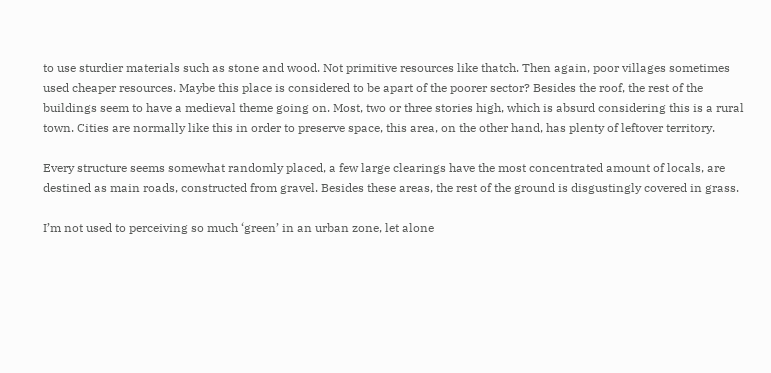to use sturdier materials such as stone and wood. Not primitive resources like thatch. Then again, poor villages sometimes used cheaper resources. Maybe this place is considered to be apart of the poorer sector? Besides the roof, the rest of the buildings seem to have a medieval theme going on. Most, two or three stories high, which is absurd considering this is a rural town. Cities are normally like this in order to preserve space, this area, on the other hand, has plenty of leftover territory.

Every structure seems somewhat randomly placed, a few large clearings have the most concentrated amount of locals, are destined as main roads, constructed from gravel. Besides these areas, the rest of the ground is disgustingly covered in grass.

I’m not used to perceiving so much ‘green’ in an urban zone, let alone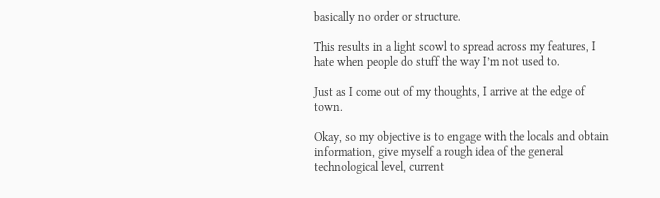basically no order or structure.

This results in a light scowl to spread across my features, I hate when people do stuff the way I’m not used to.

Just as I come out of my thoughts, I arrive at the edge of town.

Okay, so my objective is to engage with the locals and obtain information, give myself a rough idea of the general technological level, current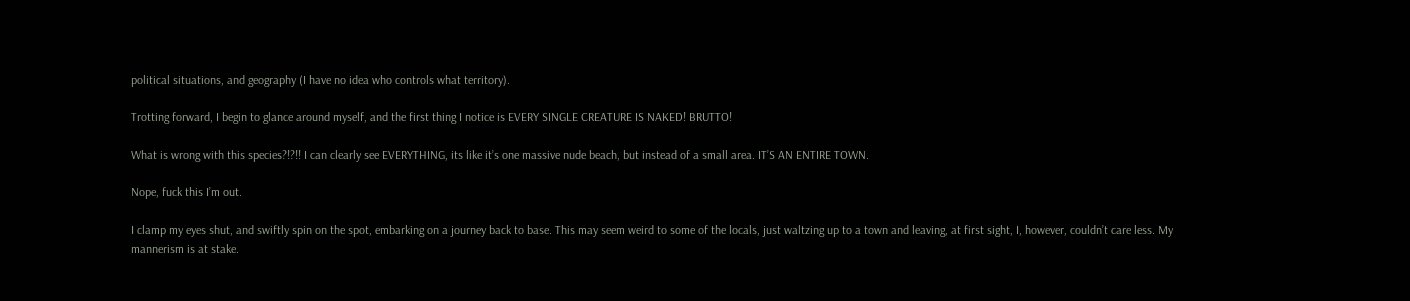political situations, and geography (I have no idea who controls what territory).

Trotting forward, I begin to glance around myself, and the first thing I notice is EVERY SINGLE CREATURE IS NAKED! BRUTTO!

What is wrong with this species?!?!! I can clearly see EVERYTHING, its like it’s one massive nude beach, but instead of a small area. IT’S AN ENTIRE TOWN.

Nope, fuck this I’m out.

I clamp my eyes shut, and swiftly spin on the spot, embarking on a journey back to base. This may seem weird to some of the locals, just waltzing up to a town and leaving, at first sight, I, however, couldn’t care less. My mannerism is at stake.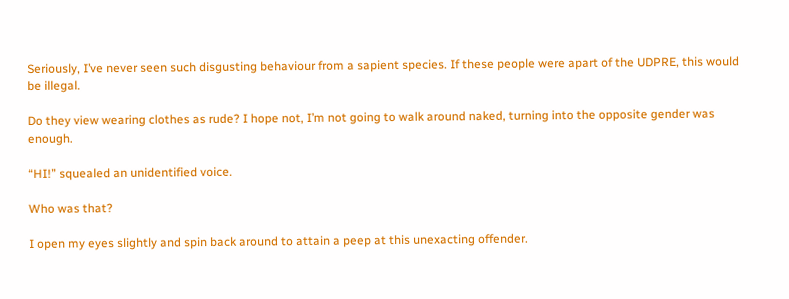Seriously, I’ve never seen such disgusting behaviour from a sapient species. If these people were apart of the UDPRE, this would be illegal.

Do they view wearing clothes as rude? I hope not, I’m not going to walk around naked, turning into the opposite gender was enough.

“HI!” squealed an unidentified voice.

Who was that?

I open my eyes slightly and spin back around to attain a peep at this unexacting offender.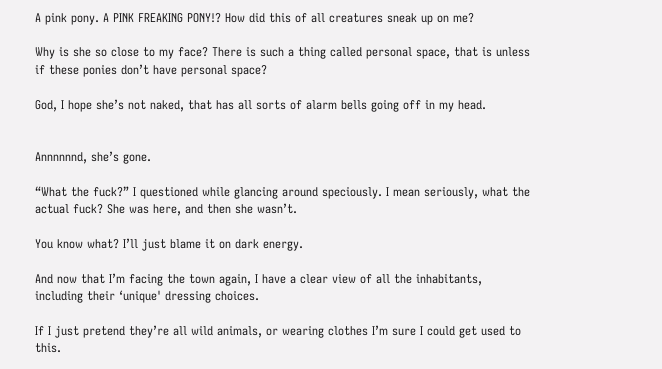A pink pony. A PINK FREAKING PONY!? How did this of all creatures sneak up on me?

Why is she so close to my face? There is such a thing called personal space, that is unless if these ponies don’t have personal space?

God, I hope she’s not naked, that has all sorts of alarm bells going off in my head.


Annnnnnd, she’s gone.

“What the fuck?” I questioned while glancing around speciously. I mean seriously, what the actual fuck? She was here, and then she wasn’t.

You know what? I’ll just blame it on dark energy.

And now that I’m facing the town again, I have a clear view of all the inhabitants, including their ‘unique' dressing choices.

If I just pretend they’re all wild animals, or wearing clothes I’m sure I could get used to this.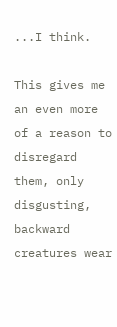...I think.

This gives me an even more of a reason to disregard them, only disgusting, backward creatures wear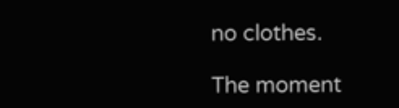no clothes.

The moment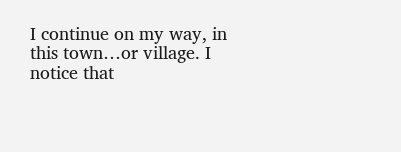I continue on my way, in this town…or village. I notice that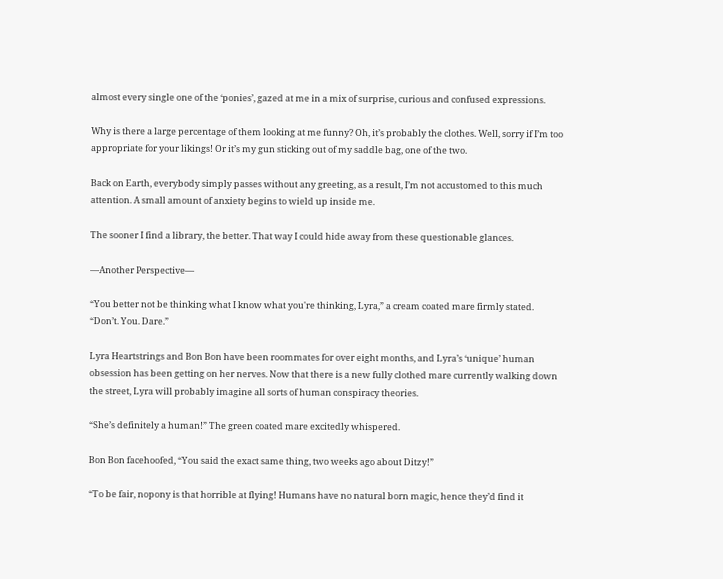almost every single one of the ‘ponies’, gazed at me in a mix of surprise, curious and confused expressions.

Why is there a large percentage of them looking at me funny? Oh, it’s probably the clothes. Well, sorry if I’m too appropriate for your likings! Or it’s my gun sticking out of my saddle bag, one of the two.

Back on Earth, everybody simply passes without any greeting, as a result, I’m not accustomed to this much attention. A small amount of anxiety begins to wield up inside me.

The sooner I find a library, the better. That way I could hide away from these questionable glances.

—Another Perspective—

“You better not be thinking what I know what you're thinking, Lyra,” a cream coated mare firmly stated. “Don’t. You. Dare.”

Lyra Heartstrings and Bon Bon have been roommates for over eight months, and Lyra’s ‘unique’ human obsession has been getting on her nerves. Now that there is a new fully clothed mare currently walking down the street, Lyra will probably imagine all sorts of human conspiracy theories.

“She’s definitely a human!” The green coated mare excitedly whispered.

Bon Bon facehoofed, “You said the exact same thing, two weeks ago about Ditzy!”

“To be fair, nopony is that horrible at flying! Humans have no natural born magic, hence they’d find it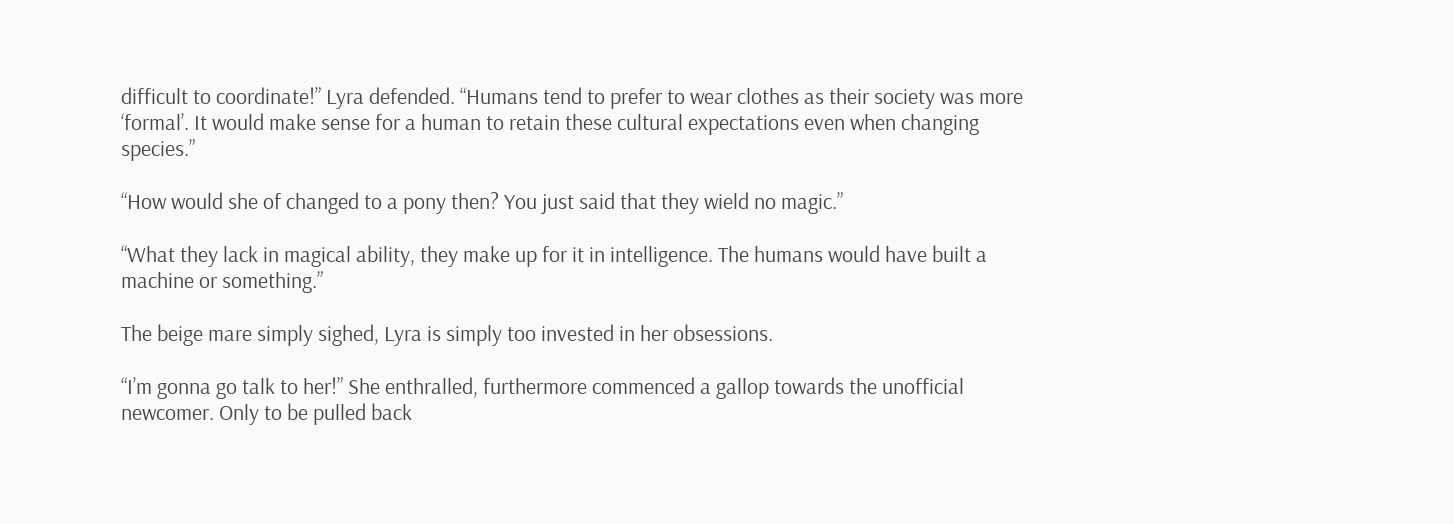difficult to coordinate!” Lyra defended. “Humans tend to prefer to wear clothes as their society was more ‘formal’. It would make sense for a human to retain these cultural expectations even when changing species.”

“How would she of changed to a pony then? You just said that they wield no magic.”

“What they lack in magical ability, they make up for it in intelligence. The humans would have built a machine or something.”

The beige mare simply sighed, Lyra is simply too invested in her obsessions.

“I’m gonna go talk to her!” She enthralled, furthermore commenced a gallop towards the unofficial newcomer. Only to be pulled back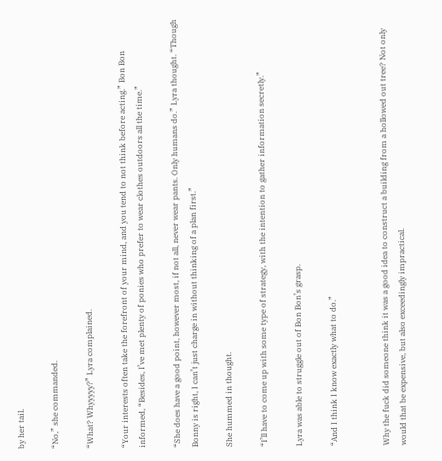by her tail.

“No,” she commanded.

“What? Whyyyyy?” Lyra complained.

“Your interests often take the forefront of your mind, and you tend to not think before acting.” Bon Bon informed, “Besides, I’ve met plenty of ponies who prefer to wear clothes outdoors all the time.”

“She does have a good point, however most, if not all, never wear pants. Only humans do.” Lyra thought. “Though Bonny is right, I can’t just charge in without thinking of a plan first.”

She hummed in thought.

“I’ll have to come up with some type of strategy, with the intention to gather information secretly.”

Lyra was able to struggle out of Bon Bon’s grasp.

“And I think I know exactly what to do.”


Why the fuck did someone think it was a good idea to construct a building from a hollowed out tree? Not only would that be expensive, but also exceedingly impractical.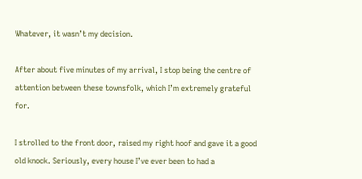Whatever, it wasn’t my decision.

After about five minutes of my arrival, I stop being the centre of attention between these townsfolk, which I’m extremely grateful for.

I strolled to the front door, raised my right hoof and gave it a good old knock. Seriously, every house I’ve ever been to had a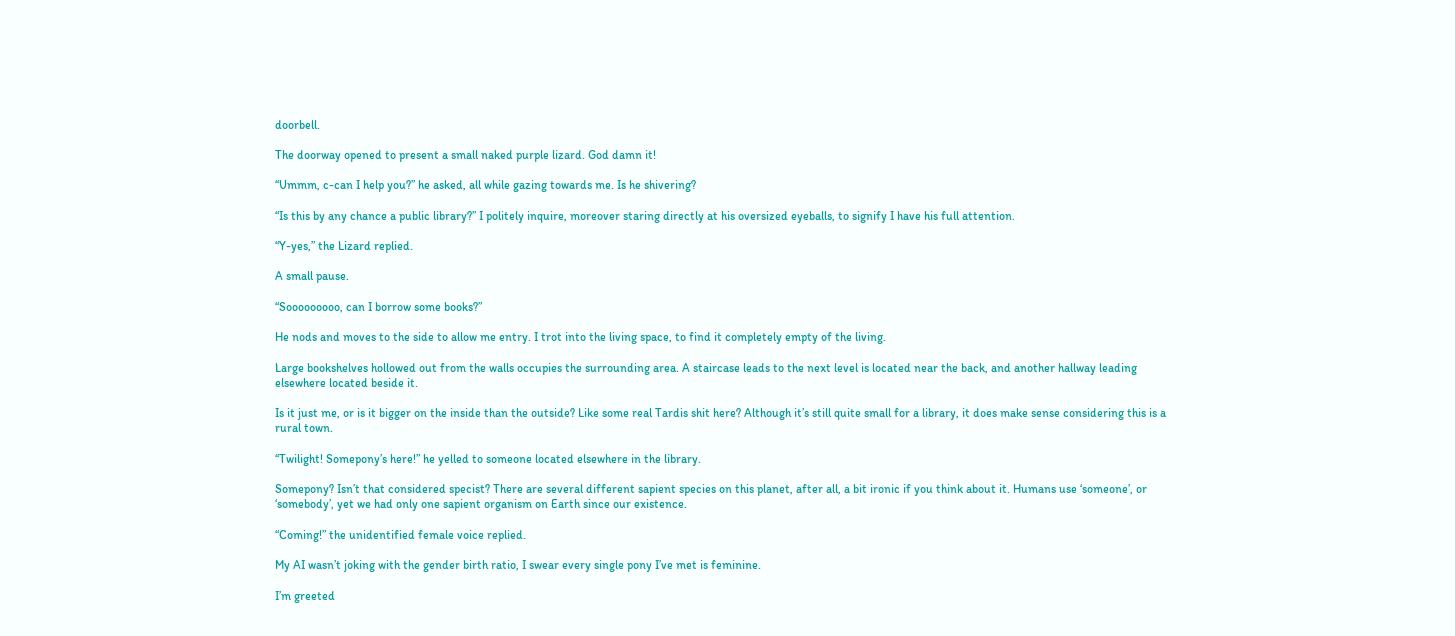doorbell.

The doorway opened to present a small naked purple lizard. God damn it!

“Ummm, c-can I help you?” he asked, all while gazing towards me. Is he shivering?

“Is this by any chance a public library?” I politely inquire, moreover staring directly at his oversized eyeballs, to signify I have his full attention.

“Y-yes,” the Lizard replied.

A small pause.

“Sooooooooo, can I borrow some books?”

He nods and moves to the side to allow me entry. I trot into the living space, to find it completely empty of the living.

Large bookshelves hollowed out from the walls occupies the surrounding area. A staircase leads to the next level is located near the back, and another hallway leading elsewhere located beside it.

Is it just me, or is it bigger on the inside than the outside? Like some real Tardis shit here? Although it’s still quite small for a library, it does make sense considering this is a rural town.

“Twilight! Somepony’s here!” he yelled to someone located elsewhere in the library.

Somepony? Isn’t that considered specist? There are several different sapient species on this planet, after all, a bit ironic if you think about it. Humans use ‘someone’, or ‘somebody’, yet we had only one sapient organism on Earth since our existence.

“Coming!” the unidentified female voice replied.

My AI wasn’t joking with the gender birth ratio, I swear every single pony I’ve met is feminine.

I’m greeted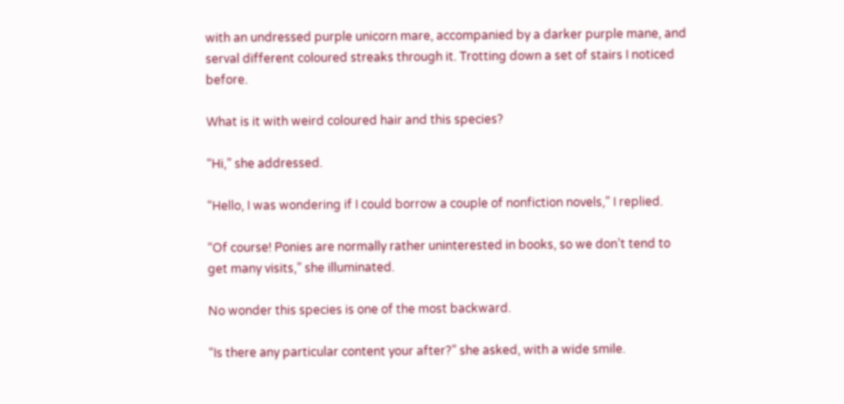with an undressed purple unicorn mare, accompanied by a darker purple mane, and serval different coloured streaks through it. Trotting down a set of stairs I noticed before.

What is it with weird coloured hair and this species?

“Hi,” she addressed.

“Hello, I was wondering if I could borrow a couple of nonfiction novels,” I replied.

“Of course! Ponies are normally rather uninterested in books, so we don’t tend to get many visits,” she illuminated.

No wonder this species is one of the most backward.

“Is there any particular content your after?” she asked, with a wide smile.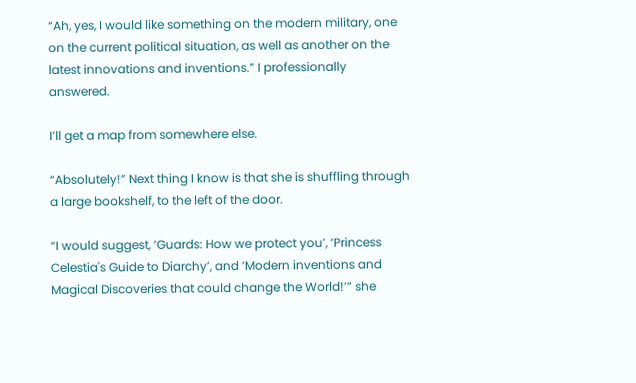“Ah, yes, I would like something on the modern military, one on the current political situation, as well as another on the latest innovations and inventions.” I professionally answered.

I’ll get a map from somewhere else.

“Absolutely!” Next thing I know is that she is shuffling through a large bookshelf, to the left of the door.

“I would suggest, ‘Guards: How we protect you’, ‘Princess Celestia's Guide to Diarchy’, and ‘Modern inventions and Magical Discoveries that could change the World!’” she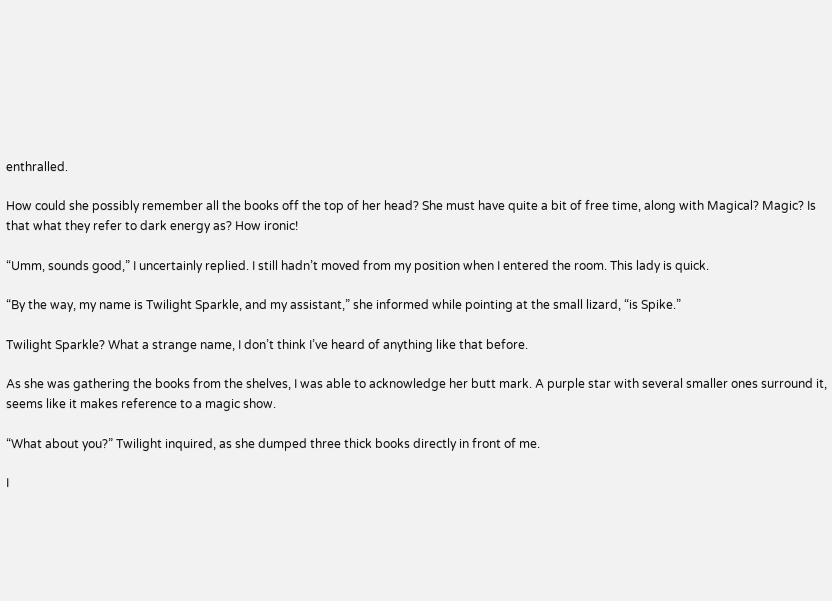enthralled.

How could she possibly remember all the books off the top of her head? She must have quite a bit of free time, along with Magical? Magic? Is that what they refer to dark energy as? How ironic!

“Umm, sounds good,” I uncertainly replied. I still hadn’t moved from my position when I entered the room. This lady is quick.

“By the way, my name is Twilight Sparkle, and my assistant,” she informed while pointing at the small lizard, “is Spike.”

Twilight Sparkle? What a strange name, I don’t think I’ve heard of anything like that before.

As she was gathering the books from the shelves, I was able to acknowledge her butt mark. A purple star with several smaller ones surround it, seems like it makes reference to a magic show.

“What about you?” Twilight inquired, as she dumped three thick books directly in front of me.

I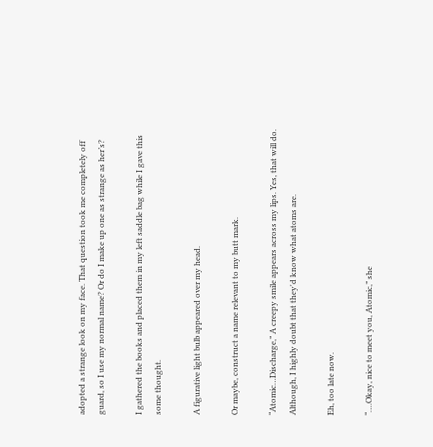adopted a strange look on my face. That question took me completely off guard, so I use my normal name? Or do I make up one as strange as her’s?

I gathered the books and placed them in my left saddle bag while I gave this some thought.

A figurative light bulb appeared over my head.

Or maybe, construct a name relevant to my butt mark.

“Atomic…Discharge,” A creepy smile appears across my lips. Yes, that will do. Although, I highly doubt that they'd know what atoms are.

Eh, too late now.

“….Okay, nice to meet you, Atomic,” she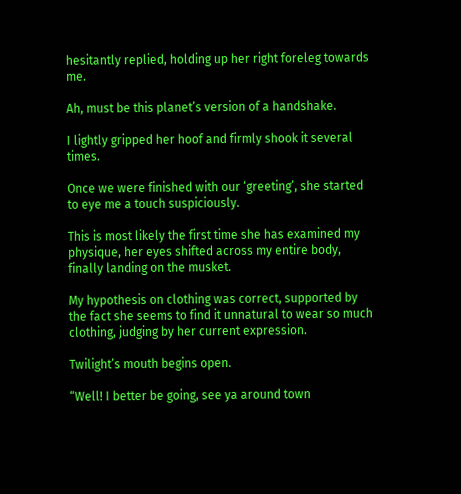hesitantly replied, holding up her right foreleg towards me.

Ah, must be this planet’s version of a handshake.

I lightly gripped her hoof and firmly shook it several times.

Once we were finished with our ‘greeting’, she started to eye me a touch suspiciously.

This is most likely the first time she has examined my physique, her eyes shifted across my entire body, finally landing on the musket.

My hypothesis on clothing was correct, supported by the fact she seems to find it unnatural to wear so much clothing, judging by her current expression.

Twilight’s mouth begins open.

“Well! I better be going, see ya around town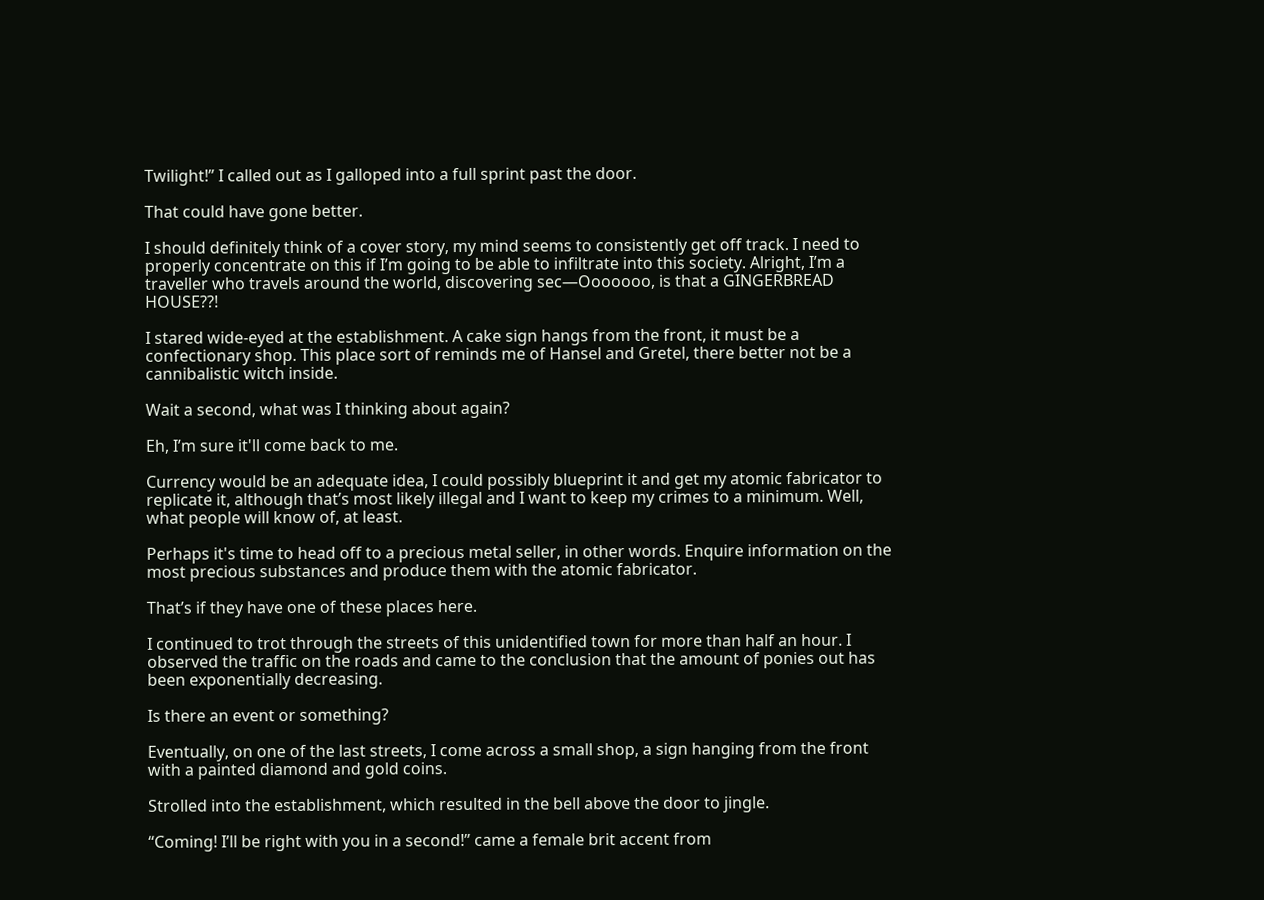Twilight!” I called out as I galloped into a full sprint past the door.

That could have gone better.

I should definitely think of a cover story, my mind seems to consistently get off track. I need to properly concentrate on this if I’m going to be able to infiltrate into this society. Alright, I’m a traveller who travels around the world, discovering sec—Ooooooo, is that a GINGERBREAD HOUSE??!

I stared wide-eyed at the establishment. A cake sign hangs from the front, it must be a confectionary shop. This place sort of reminds me of Hansel and Gretel, there better not be a cannibalistic witch inside.

Wait a second, what was I thinking about again?

Eh, I’m sure it'll come back to me.

Currency would be an adequate idea, I could possibly blueprint it and get my atomic fabricator to replicate it, although that’s most likely illegal and I want to keep my crimes to a minimum. Well, what people will know of, at least.

Perhaps it's time to head off to a precious metal seller, in other words. Enquire information on the most precious substances and produce them with the atomic fabricator.

That’s if they have one of these places here.

I continued to trot through the streets of this unidentified town for more than half an hour. I observed the traffic on the roads and came to the conclusion that the amount of ponies out has been exponentially decreasing.

Is there an event or something?

Eventually, on one of the last streets, I come across a small shop, a sign hanging from the front with a painted diamond and gold coins.

Strolled into the establishment, which resulted in the bell above the door to jingle.

“Coming! I’ll be right with you in a second!” came a female brit accent from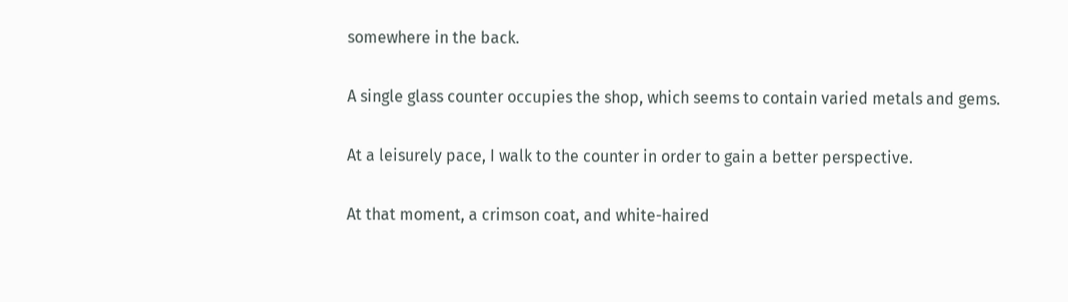somewhere in the back.

A single glass counter occupies the shop, which seems to contain varied metals and gems.

At a leisurely pace, I walk to the counter in order to gain a better perspective.

At that moment, a crimson coat, and white-haired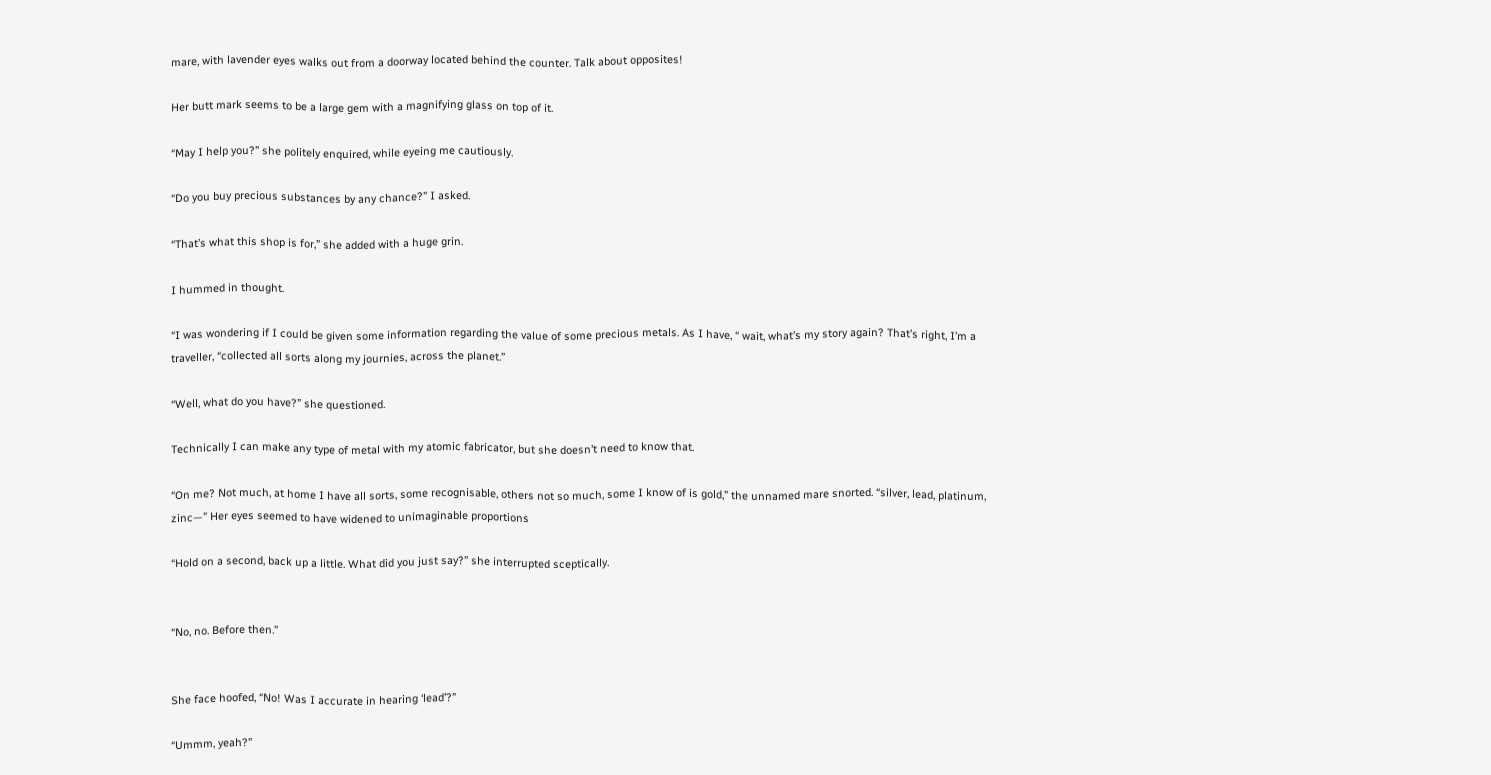mare, with lavender eyes walks out from a doorway located behind the counter. Talk about opposites!

Her butt mark seems to be a large gem with a magnifying glass on top of it.

“May I help you?” she politely enquired, while eyeing me cautiously.

“Do you buy precious substances by any chance?” I asked.

“That’s what this shop is for,” she added with a huge grin.

I hummed in thought.

“I was wondering if I could be given some information regarding the value of some precious metals. As I have, “ wait, what’s my story again? That’s right, I’m a traveller, “collected all sorts along my journies, across the planet.”

“Well, what do you have?” she questioned.

Technically I can make any type of metal with my atomic fabricator, but she doesn’t need to know that.

“On me? Not much, at home I have all sorts, some recognisable, others not so much, some I know of is gold,” the unnamed mare snorted. “silver, lead, platinum, zinc—” Her eyes seemed to have widened to unimaginable proportions

“Hold on a second, back up a little. What did you just say?” she interrupted sceptically.


“No, no. Before then.”


She face hoofed, “No! Was I accurate in hearing ‘lead’?”

“Ummm, yeah?”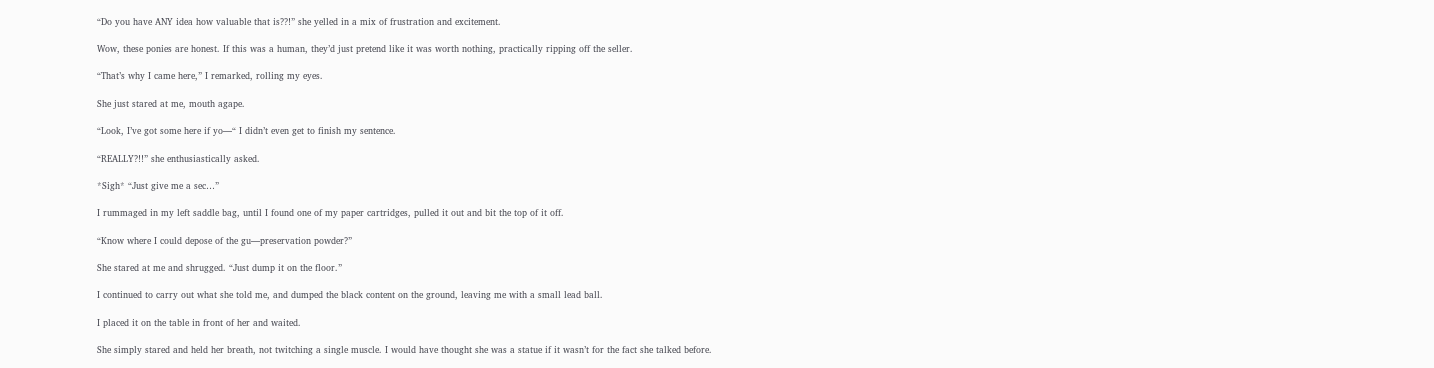“Do you have ANY idea how valuable that is??!” she yelled in a mix of frustration and excitement.

Wow, these ponies are honest. If this was a human, they’d just pretend like it was worth nothing, practically ripping off the seller.

“That’s why I came here,” I remarked, rolling my eyes.

She just stared at me, mouth agape.

“Look, I’ve got some here if yo—“ I didn’t even get to finish my sentence.

“REALLY?!!” she enthusiastically asked.

*Sigh* “Just give me a sec…”

I rummaged in my left saddle bag, until I found one of my paper cartridges, pulled it out and bit the top of it off.

“Know where I could depose of the gu—preservation powder?”

She stared at me and shrugged. “Just dump it on the floor.”

I continued to carry out what she told me, and dumped the black content on the ground, leaving me with a small lead ball.

I placed it on the table in front of her and waited.

She simply stared and held her breath, not twitching a single muscle. I would have thought she was a statue if it wasn’t for the fact she talked before.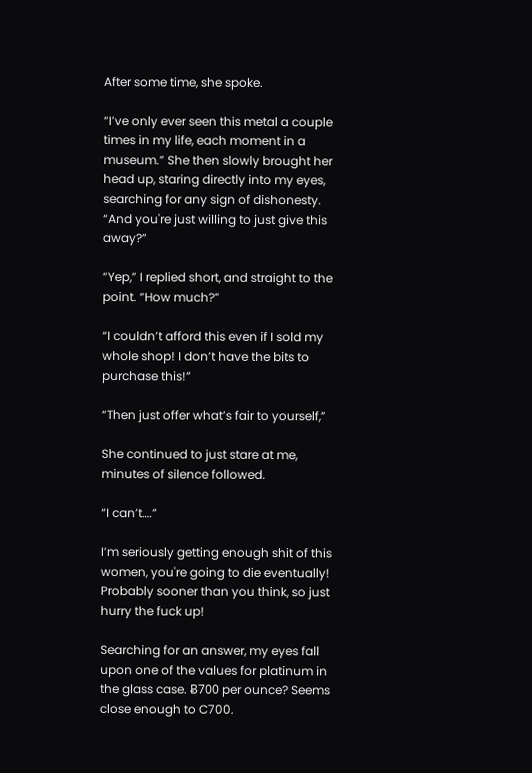After some time, she spoke.

“I’ve only ever seen this metal a couple times in my life, each moment in a museum.” She then slowly brought her head up, staring directly into my eyes, searching for any sign of dishonesty. “And you're just willing to just give this away?”

“Yep,” I replied short, and straight to the point. “How much?”

“I couldn’t afford this even if I sold my whole shop! I don’t have the bits to purchase this!”

“Then just offer what’s fair to yourself,”

She continued to just stare at me, minutes of silence followed.

“I can’t….”

I’m seriously getting enough shit of this women, you're going to die eventually! Probably sooner than you think, so just hurry the fuck up!

Searching for an answer, my eyes fall upon one of the values for platinum in the glass case. Ƀ700 per ounce? Seems close enough to C700.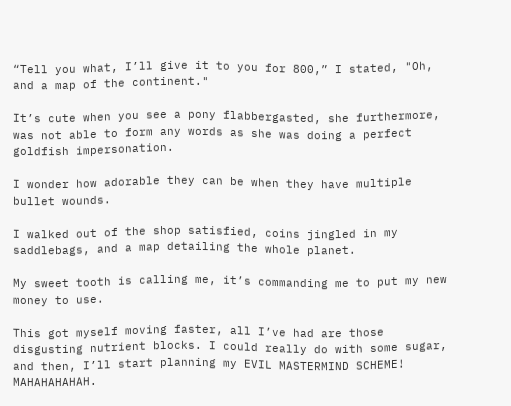“Tell you what, I’ll give it to you for 800,” I stated, "Oh, and a map of the continent."

It’s cute when you see a pony flabbergasted, she furthermore, was not able to form any words as she was doing a perfect goldfish impersonation.

I wonder how adorable they can be when they have multiple bullet wounds.

I walked out of the shop satisfied, coins jingled in my saddlebags, and a map detailing the whole planet.

My sweet tooth is calling me, it’s commanding me to put my new money to use.

This got myself moving faster, all I’ve had are those disgusting nutrient blocks. I could really do with some sugar, and then, I’ll start planning my EVIL MASTERMIND SCHEME! MAHAHAHAHAH.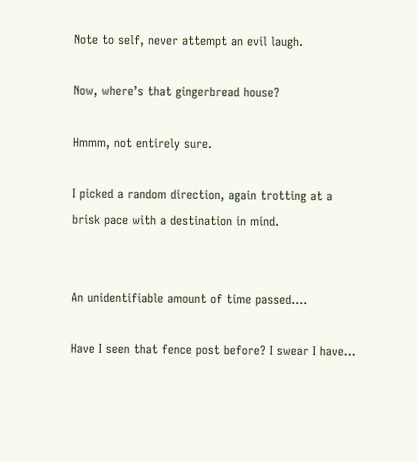Note to self, never attempt an evil laugh.

Now, where’s that gingerbread house?

Hmmm, not entirely sure.

I picked a random direction, again trotting at a brisk pace with a destination in mind.


An unidentifiable amount of time passed….

Have I seen that fence post before? I swear I have…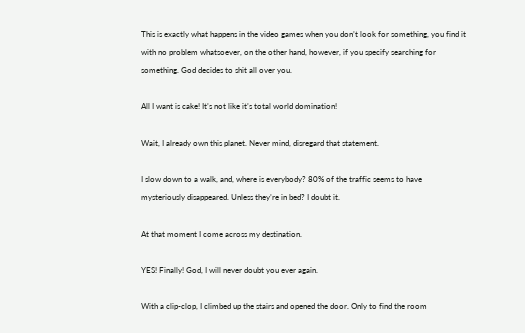This is exactly what happens in the video games when you don’t look for something, you find it with no problem whatsoever, on the other hand, however, if you specify searching for something. God decides to shit all over you.

All I want is cake! It’s not like it’s total world domination!

Wait, I already own this planet. Never mind, disregard that statement.

I slow down to a walk, and, where is everybody? 80% of the traffic seems to have mysteriously disappeared. Unless they’re in bed? I doubt it.

At that moment I come across my destination.

YES! Finally! God, I will never doubt you ever again.

With a clip-clop, I climbed up the stairs and opened the door. Only to find the room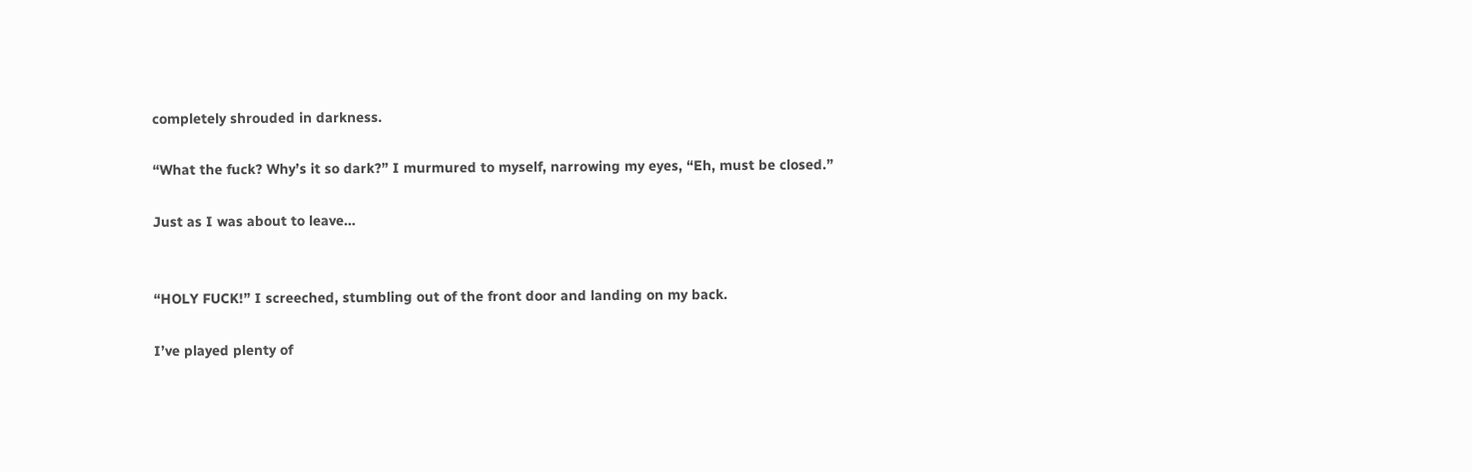completely shrouded in darkness.

“What the fuck? Why’s it so dark?” I murmured to myself, narrowing my eyes, “Eh, must be closed.”

Just as I was about to leave…


“HOLY FUCK!” I screeched, stumbling out of the front door and landing on my back.

I’ve played plenty of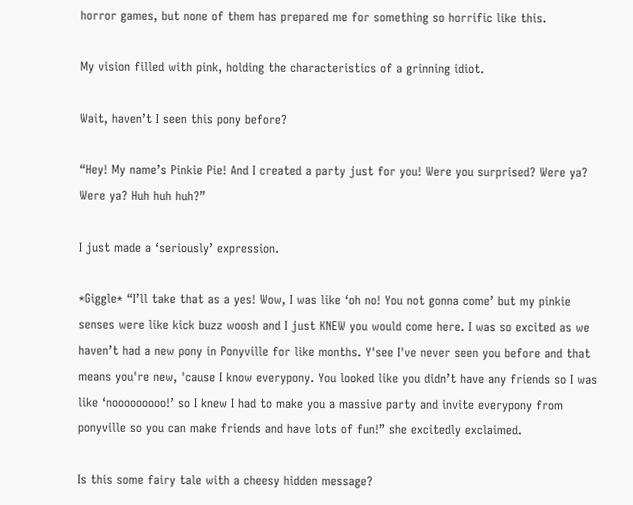horror games, but none of them has prepared me for something so horrific like this.

My vision filled with pink, holding the characteristics of a grinning idiot.

Wait, haven’t I seen this pony before?

“Hey! My name’s Pinkie Pie! And I created a party just for you! Were you surprised? Were ya? Were ya? Huh huh huh?”

I just made a ‘seriously’ expression.

*Giggle* “I’ll take that as a yes! Wow, I was like ‘oh no! You not gonna come’ but my pinkie senses were like kick buzz woosh and I just KNEW you would come here. I was so excited as we haven’t had a new pony in Ponyville for like months. Y'see I've never seen you before and that means you're new, 'cause I know everypony. You looked like you didn’t have any friends so I was like ‘nooooooooo!’ so I knew I had to make you a massive party and invite everypony from ponyville so you can make friends and have lots of fun!” she excitedly exclaimed.

Is this some fairy tale with a cheesy hidden message?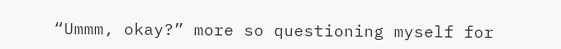“Ummm, okay?” more so questioning myself for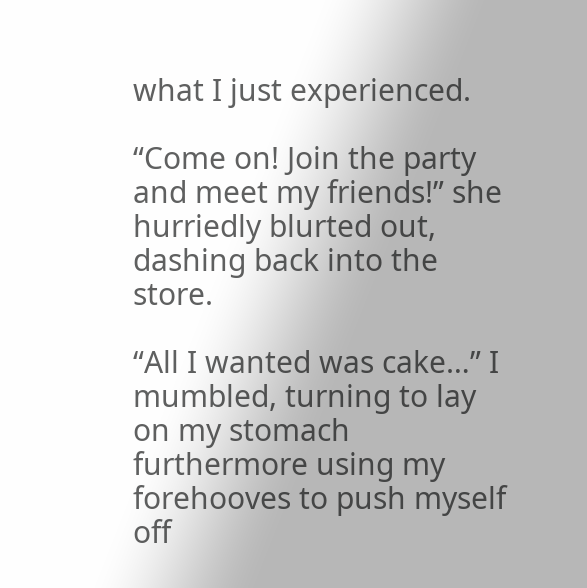what I just experienced.

“Come on! Join the party and meet my friends!” she hurriedly blurted out, dashing back into the store.

“All I wanted was cake…” I mumbled, turning to lay on my stomach furthermore using my forehooves to push myself off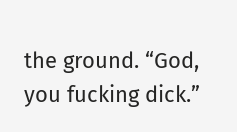the ground. “God, you fucking dick.”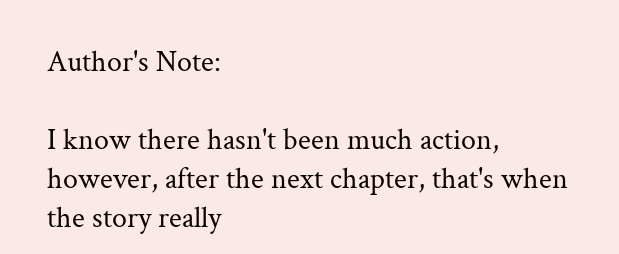Author's Note:

I know there hasn't been much action, however, after the next chapter, that's when the story really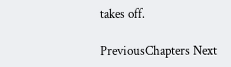takes off.

PreviousChapters Next